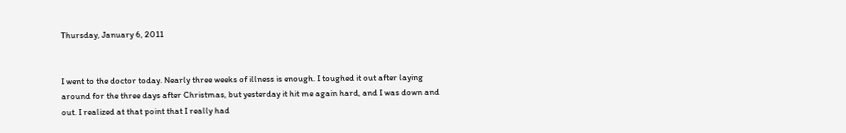Thursday, January 6, 2011


I went to the doctor today. Nearly three weeks of illness is enough. I toughed it out after laying around for the three days after Christmas, but yesterday it hit me again hard, and I was down and out. I realized at that point that I really had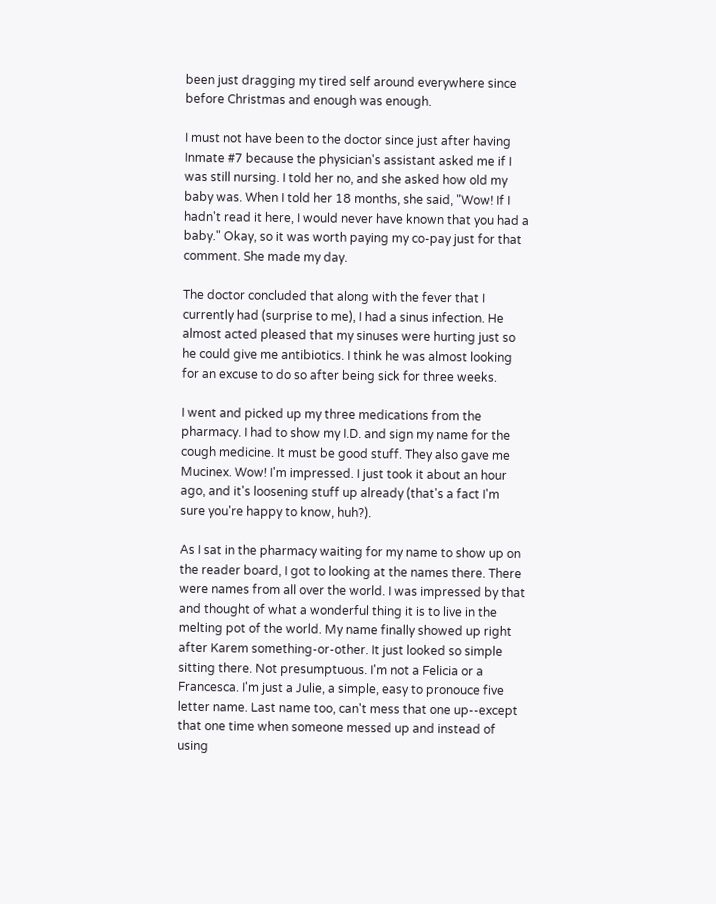been just dragging my tired self around everywhere since before Christmas and enough was enough.

I must not have been to the doctor since just after having Inmate #7 because the physician's assistant asked me if I was still nursing. I told her no, and she asked how old my baby was. When I told her 18 months, she said, "Wow! If I hadn't read it here, I would never have known that you had a baby." Okay, so it was worth paying my co-pay just for that comment. She made my day.

The doctor concluded that along with the fever that I currently had (surprise to me), I had a sinus infection. He almost acted pleased that my sinuses were hurting just so he could give me antibiotics. I think he was almost looking for an excuse to do so after being sick for three weeks.

I went and picked up my three medications from the pharmacy. I had to show my I.D. and sign my name for the cough medicine. It must be good stuff. They also gave me Mucinex. Wow! I'm impressed. I just took it about an hour ago, and it's loosening stuff up already (that's a fact I'm sure you're happy to know, huh?).

As I sat in the pharmacy waiting for my name to show up on the reader board, I got to looking at the names there. There were names from all over the world. I was impressed by that and thought of what a wonderful thing it is to live in the melting pot of the world. My name finally showed up right after Karem something-or-other. It just looked so simple sitting there. Not presumptuous. I'm not a Felicia or a Francesca. I'm just a Julie, a simple, easy to pronouce five letter name. Last name too, can't mess that one up--except that one time when someone messed up and instead of using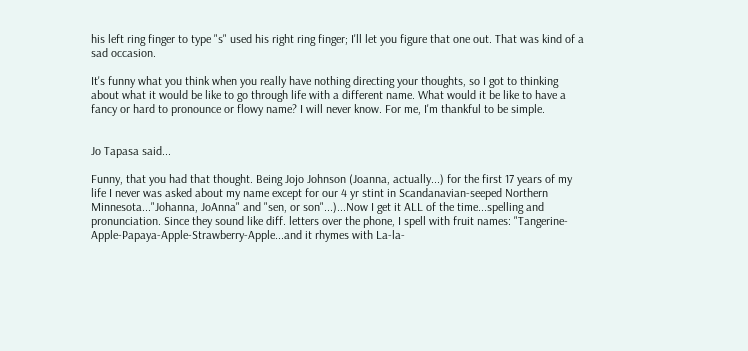his left ring finger to type "s" used his right ring finger; I'll let you figure that one out. That was kind of a sad occasion.

It's funny what you think when you really have nothing directing your thoughts, so I got to thinking about what it would be like to go through life with a different name. What would it be like to have a fancy or hard to pronounce or flowy name? I will never know. For me, I'm thankful to be simple.


Jo Tapasa said...

Funny, that you had that thought. Being Jojo Johnson (Joanna, actually...) for the first 17 years of my life I never was asked about my name except for our 4 yr stint in Scandanavian-seeped Northern Minnesota..."Johanna, JoAnna" and "sen, or son"...)...Now I get it ALL of the time...spelling and pronunciation. Since they sound like diff. letters over the phone, I spell with fruit names: "Tangerine-Apple-Papaya-Apple-Strawberry-Apple...and it rhymes with La-la-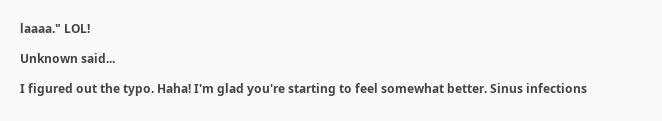laaaa." LOL!

Unknown said...

I figured out the typo. Haha! I'm glad you're starting to feel somewhat better. Sinus infections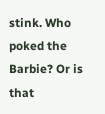stink. Who poked the Barbie? Or is that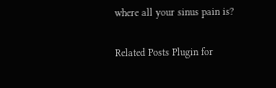where all your sinus pain is?

Related Posts Plugin for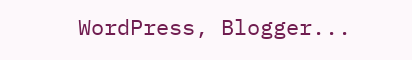WordPress, Blogger...